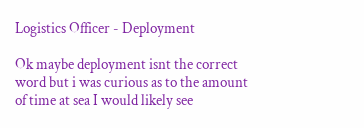Logistics Officer - Deployment

Ok maybe deployment isnt the correct word but i was curious as to the amount of time at sea I would likely see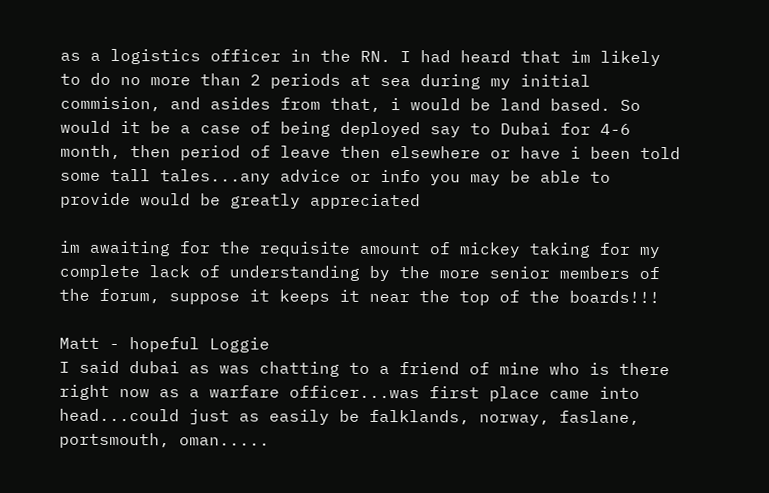as a logistics officer in the RN. I had heard that im likely to do no more than 2 periods at sea during my initial commision, and asides from that, i would be land based. So would it be a case of being deployed say to Dubai for 4-6 month, then period of leave then elsewhere or have i been told some tall tales...any advice or info you may be able to provide would be greatly appreciated

im awaiting for the requisite amount of mickey taking for my complete lack of understanding by the more senior members of the forum, suppose it keeps it near the top of the boards!!!

Matt - hopeful Loggie
I said dubai as was chatting to a friend of mine who is there right now as a warfare officer...was first place came into head...could just as easily be falklands, norway, faslane, portsmouth, oman.....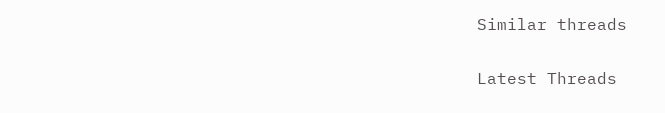Similar threads

Latest Threads